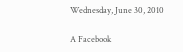Wednesday, June 30, 2010

A Facebook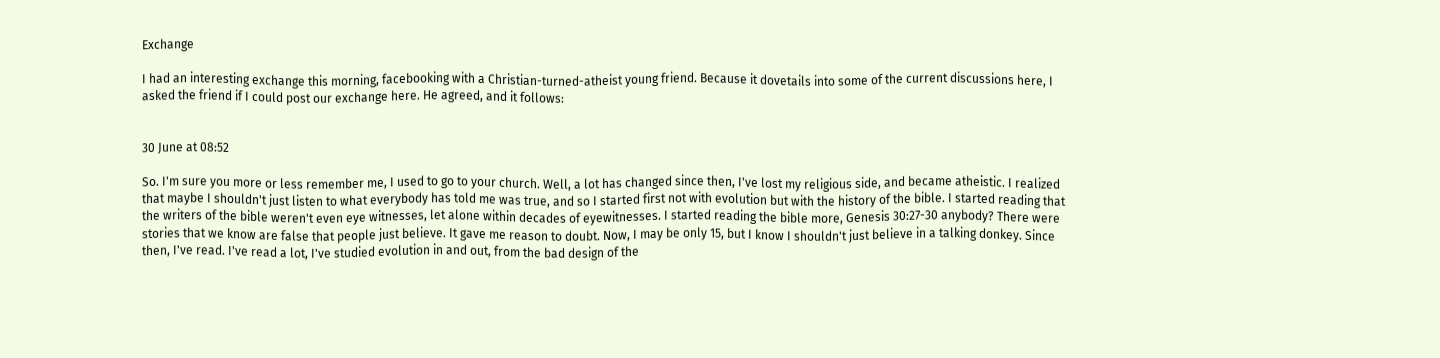Exchange

I had an interesting exchange this morning, facebooking with a Christian-turned-atheist young friend. Because it dovetails into some of the current discussions here, I asked the friend if I could post our exchange here. He agreed, and it follows:


30 June at 08:52

So. I'm sure you more or less remember me, I used to go to your church. Well, a lot has changed since then, I've lost my religious side, and became atheistic. I realized that maybe I shouldn't just listen to what everybody has told me was true, and so I started first not with evolution but with the history of the bible. I started reading that the writers of the bible weren't even eye witnesses, let alone within decades of eyewitnesses. I started reading the bible more, Genesis 30:27-30 anybody? There were stories that we know are false that people just believe. It gave me reason to doubt. Now, I may be only 15, but I know I shouldn't just believe in a talking donkey. Since then, I've read. I've read a lot, I've studied evolution in and out, from the bad design of the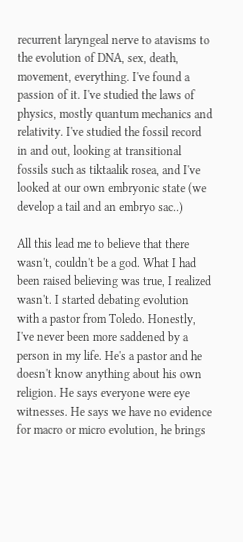recurrent laryngeal nerve to atavisms to the evolution of DNA, sex, death, movement, everything. I've found a passion of it. I've studied the laws of physics, mostly quantum mechanics and relativity. I've studied the fossil record in and out, looking at transitional fossils such as tiktaalik rosea, and I've looked at our own embryonic state (we develop a tail and an embryo sac..)

All this lead me to believe that there wasn't, couldn't be a god. What I had been raised believing was true, I realized wasn't. I started debating evolution with a pastor from Toledo. Honestly, I've never been more saddened by a person in my life. He's a pastor and he doesn't know anything about his own religion. He says everyone were eye witnesses. He says we have no evidence for macro or micro evolution, he brings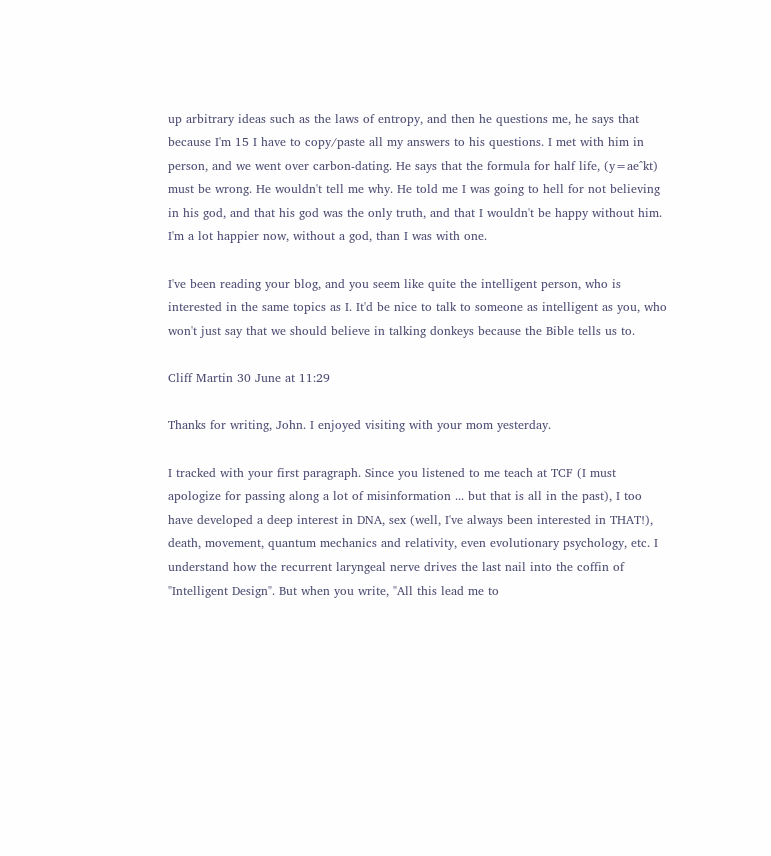up arbitrary ideas such as the laws of entropy, and then he questions me, he says that because I'm 15 I have to copy/paste all my answers to his questions. I met with him in person, and we went over carbon-dating. He says that the formula for half life, (y=ae^kt) must be wrong. He wouldn't tell me why. He told me I was going to hell for not believing in his god, and that his god was the only truth, and that I wouldn't be happy without him. I'm a lot happier now, without a god, than I was with one.

I've been reading your blog, and you seem like quite the intelligent person, who is interested in the same topics as I. It'd be nice to talk to someone as intelligent as you, who won't just say that we should believe in talking donkeys because the Bible tells us to.

Cliff Martin 30 June at 11:29

Thanks for writing, John. I enjoyed visiting with your mom yesterday.

I tracked with your first paragraph. Since you listened to me teach at TCF (I must apologize for passing along a lot of misinformation ... but that is all in the past), I too have developed a deep interest in DNA, sex (well, I've always been interested in THAT!), death, movement, quantum mechanics and relativity, even evolutionary psychology, etc. I understand how the recurrent laryngeal nerve drives the last nail into the coffin of "Intelligent Design". But when you write, "All this lead me to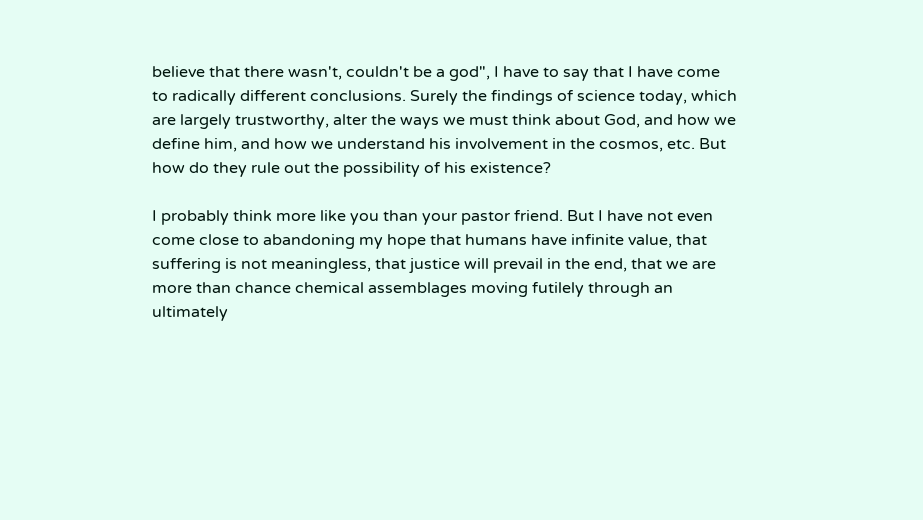believe that there wasn't, couldn't be a god", I have to say that I have come to radically different conclusions. Surely the findings of science today, which are largely trustworthy, alter the ways we must think about God, and how we define him, and how we understand his involvement in the cosmos, etc. But how do they rule out the possibility of his existence?

I probably think more like you than your pastor friend. But I have not even come close to abandoning my hope that humans have infinite value, that suffering is not meaningless, that justice will prevail in the end, that we are more than chance chemical assemblages moving futilely through an ultimately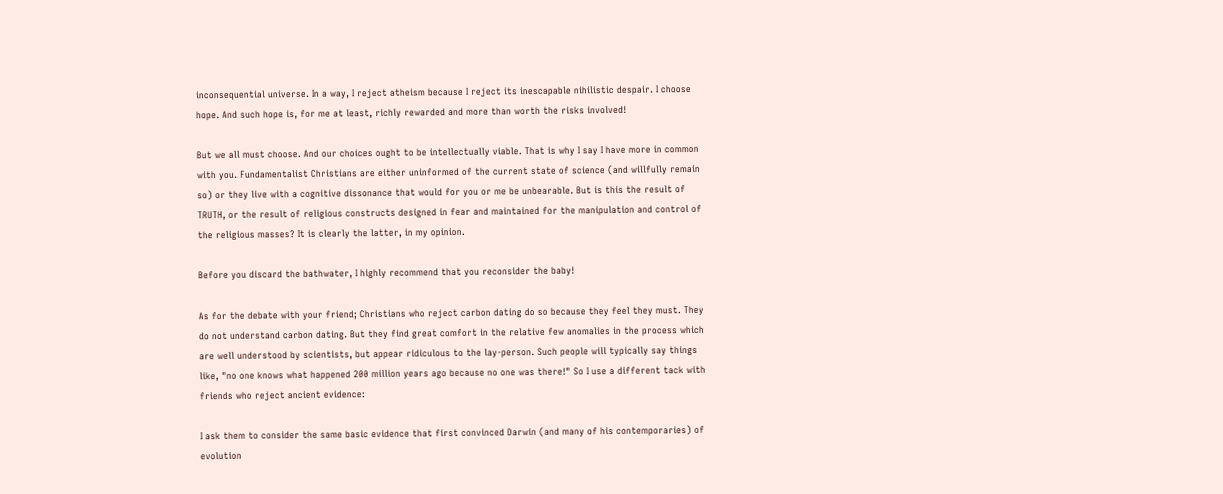inconsequential universe. In a way, I reject atheism because I reject its inescapable nihilistic despair. I choose hope. And such hope is, for me at least, richly rewarded and more than worth the risks involved!

But we all must choose. And our choices ought to be intellectually viable. That is why I say I have more in common with you. Fundamentalist Christians are either uninformed of the current state of science (and willfully remain so) or they live with a cognitive dissonance that would for you or me be unbearable. But is this the result of TRUTH, or the result of religious constructs designed in fear and maintained for the manipulation and control of the religious masses? It is clearly the latter, in my opinion.

Before you discard the bathwater, I highly recommend that you reconsider the baby!

As for the debate with your friend; Christians who reject carbon dating do so because they feel they must. They do not understand carbon dating. But they find great comfort in the relative few anomalies in the process which are well understood by scientists, but appear ridiculous to the lay-person. Such people will typically say things like, "no one knows what happened 200 million years ago because no one was there!" So I use a different tack with friends who reject ancient evidence:

I ask them to consider the same basic evidence that first convinced Darwin (and many of his contemporaries) of evolution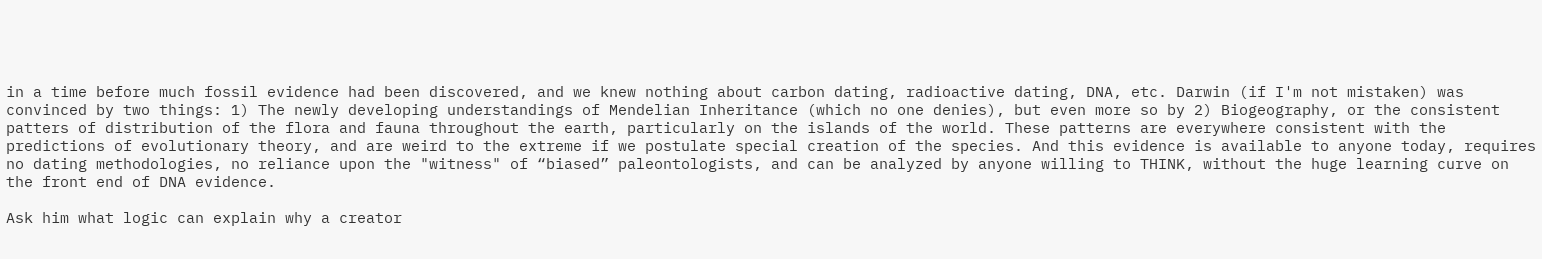in a time before much fossil evidence had been discovered, and we knew nothing about carbon dating, radioactive dating, DNA, etc. Darwin (if I'm not mistaken) was convinced by two things: 1) The newly developing understandings of Mendelian Inheritance (which no one denies), but even more so by 2) Biogeography, or the consistent patters of distribution of the flora and fauna throughout the earth, particularly on the islands of the world. These patterns are everywhere consistent with the predictions of evolutionary theory, and are weird to the extreme if we postulate special creation of the species. And this evidence is available to anyone today, requires no dating methodologies, no reliance upon the "witness" of “biased” paleontologists, and can be analyzed by anyone willing to THINK, without the huge learning curve on the front end of DNA evidence.

Ask him what logic can explain why a creator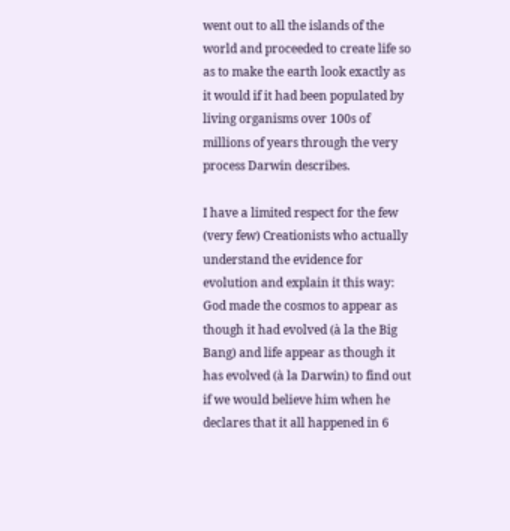went out to all the islands of the world and proceeded to create life so as to make the earth look exactly as it would if it had been populated by living organisms over 100s of millions of years through the very process Darwin describes.

I have a limited respect for the few (very few) Creationists who actually understand the evidence for evolution and explain it this way: God made the cosmos to appear as though it had evolved (à la the Big Bang) and life appear as though it has evolved (à la Darwin) to find out if we would believe him when he declares that it all happened in 6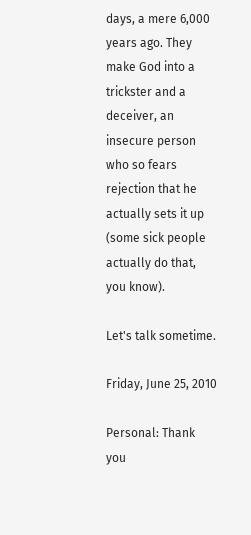days, a mere 6,000 years ago. They make God into a trickster and a deceiver, an insecure person who so fears rejection that he actually sets it up (some sick people actually do that, you know).

Let's talk sometime.

Friday, June 25, 2010

Personal: Thank you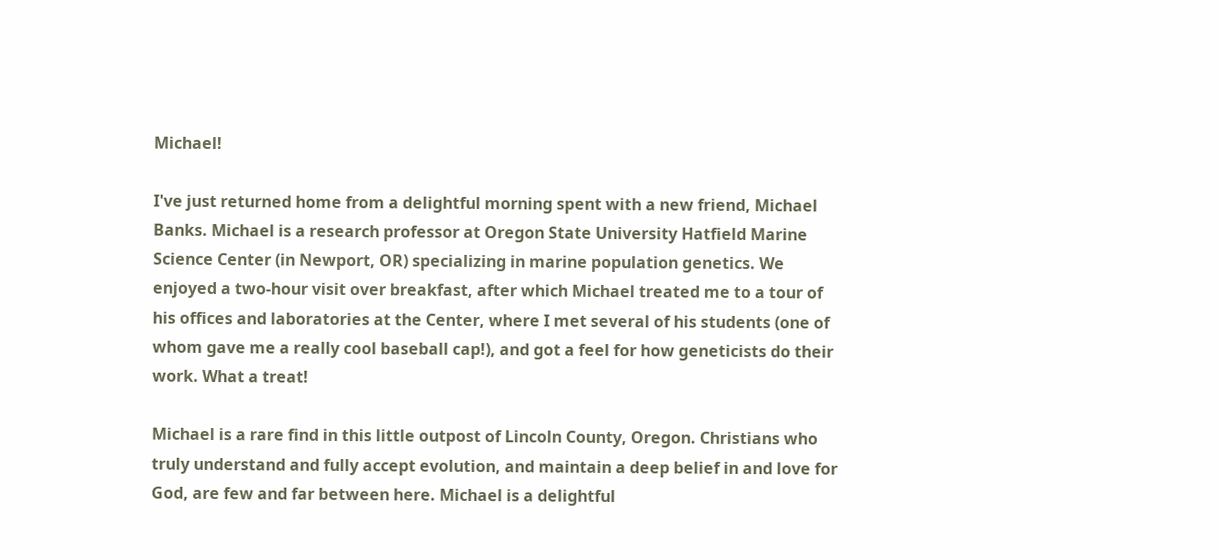Michael!

I've just returned home from a delightful morning spent with a new friend, Michael Banks. Michael is a research professor at Oregon State University Hatfield Marine Science Center (in Newport, OR) specializing in marine population genetics. We enjoyed a two-hour visit over breakfast, after which Michael treated me to a tour of his offices and laboratories at the Center, where I met several of his students (one of whom gave me a really cool baseball cap!), and got a feel for how geneticists do their work. What a treat!

Michael is a rare find in this little outpost of Lincoln County, Oregon. Christians who truly understand and fully accept evolution, and maintain a deep belief in and love for God, are few and far between here. Michael is a delightful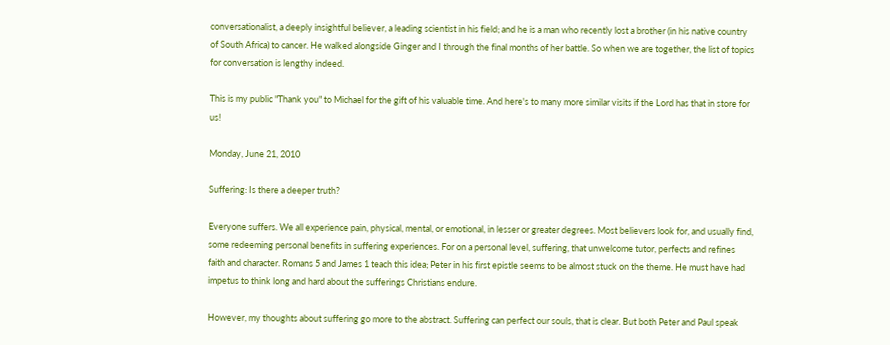conversationalist, a deeply insightful believer, a leading scientist in his field; and he is a man who recently lost a brother (in his native country of South Africa) to cancer. He walked alongside Ginger and I through the final months of her battle. So when we are together, the list of topics for conversation is lengthy indeed.

This is my public "Thank you" to Michael for the gift of his valuable time. And here's to many more similar visits if the Lord has that in store for us!

Monday, June 21, 2010

Suffering: Is there a deeper truth?

Everyone suffers. We all experience pain, physical, mental, or emotional, in lesser or greater degrees. Most believers look for, and usually find, some redeeming personal benefits in suffering experiences. For on a personal level, suffering, that unwelcome tutor, perfects and refines faith and character. Romans 5 and James 1 teach this idea; Peter in his first epistle seems to be almost stuck on the theme. He must have had impetus to think long and hard about the sufferings Christians endure.

However, my thoughts about suffering go more to the abstract. Suffering can perfect our souls, that is clear. But both Peter and Paul speak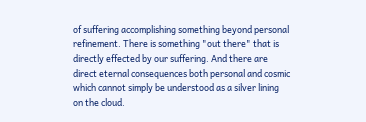of suffering accomplishing something beyond personal refinement. There is something "out there" that is directly effected by our suffering. And there are direct eternal consequences both personal and cosmic which cannot simply be understood as a silver lining on the cloud.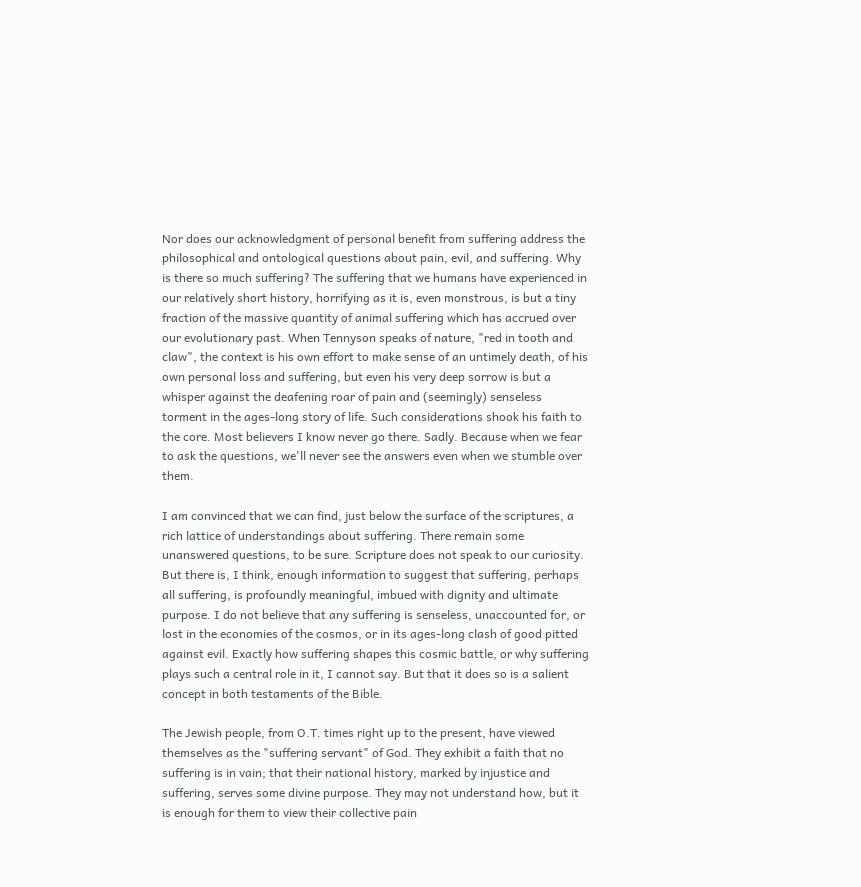Nor does our acknowledgment of personal benefit from suffering address the philosophical and ontological questions about pain, evil, and suffering. Why is there so much suffering? The suffering that we humans have experienced in our relatively short history, horrifying as it is, even monstrous, is but a tiny fraction of the massive quantity of animal suffering which has accrued over our evolutionary past. When Tennyson speaks of nature, "red in tooth and claw", the context is his own effort to make sense of an untimely death, of his own personal loss and suffering, but even his very deep sorrow is but a whisper against the deafening roar of pain and (seemingly) senseless torment in the ages-long story of life. Such considerations shook his faith to the core. Most believers I know never go there. Sadly. Because when we fear to ask the questions, we'll never see the answers even when we stumble over them.

I am convinced that we can find, just below the surface of the scriptures, a rich lattice of understandings about suffering. There remain some unanswered questions, to be sure. Scripture does not speak to our curiosity. But there is, I think, enough information to suggest that suffering, perhaps all suffering, is profoundly meaningful, imbued with dignity and ultimate purpose. I do not believe that any suffering is senseless, unaccounted for, or lost in the economies of the cosmos, or in its ages-long clash of good pitted against evil. Exactly how suffering shapes this cosmic battle, or why suffering plays such a central role in it, I cannot say. But that it does so is a salient concept in both testaments of the Bible.

The Jewish people, from O.T. times right up to the present, have viewed themselves as the "suffering servant" of God. They exhibit a faith that no suffering is in vain; that their national history, marked by injustice and suffering, serves some divine purpose. They may not understand how, but it is enough for them to view their collective pain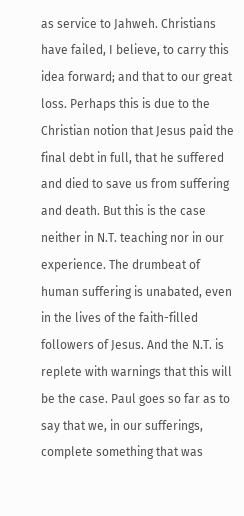as service to Jahweh. Christians have failed, I believe, to carry this idea forward; and that to our great loss. Perhaps this is due to the Christian notion that Jesus paid the final debt in full, that he suffered and died to save us from suffering and death. But this is the case neither in N.T. teaching nor in our experience. The drumbeat of human suffering is unabated, even in the lives of the faith-filled followers of Jesus. And the N.T. is replete with warnings that this will be the case. Paul goes so far as to say that we, in our sufferings, complete something that was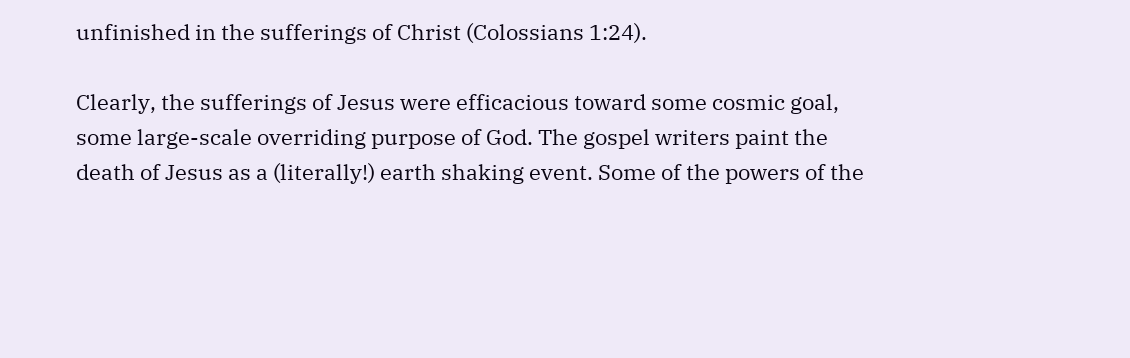unfinished in the sufferings of Christ (Colossians 1:24).

Clearly, the sufferings of Jesus were efficacious toward some cosmic goal, some large-scale overriding purpose of God. The gospel writers paint the death of Jesus as a (literally!) earth shaking event. Some of the powers of the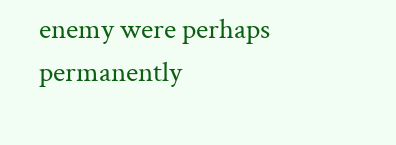enemy were perhaps permanently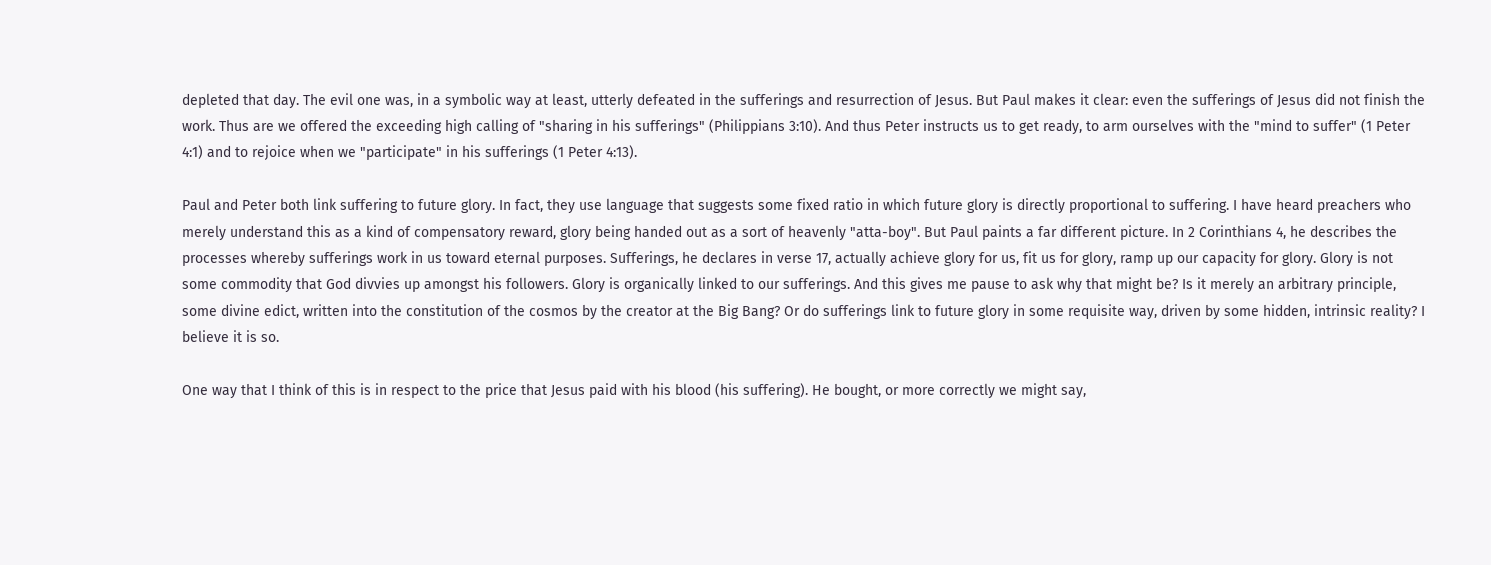depleted that day. The evil one was, in a symbolic way at least, utterly defeated in the sufferings and resurrection of Jesus. But Paul makes it clear: even the sufferings of Jesus did not finish the work. Thus are we offered the exceeding high calling of "sharing in his sufferings" (Philippians 3:10). And thus Peter instructs us to get ready, to arm ourselves with the "mind to suffer" (1 Peter 4:1) and to rejoice when we "participate" in his sufferings (1 Peter 4:13).

Paul and Peter both link suffering to future glory. In fact, they use language that suggests some fixed ratio in which future glory is directly proportional to suffering. I have heard preachers who merely understand this as a kind of compensatory reward, glory being handed out as a sort of heavenly "atta-boy". But Paul paints a far different picture. In 2 Corinthians 4, he describes the processes whereby sufferings work in us toward eternal purposes. Sufferings, he declares in verse 17, actually achieve glory for us, fit us for glory, ramp up our capacity for glory. Glory is not some commodity that God divvies up amongst his followers. Glory is organically linked to our sufferings. And this gives me pause to ask why that might be? Is it merely an arbitrary principle, some divine edict, written into the constitution of the cosmos by the creator at the Big Bang? Or do sufferings link to future glory in some requisite way, driven by some hidden, intrinsic reality? I believe it is so.

One way that I think of this is in respect to the price that Jesus paid with his blood (his suffering). He bought, or more correctly we might say,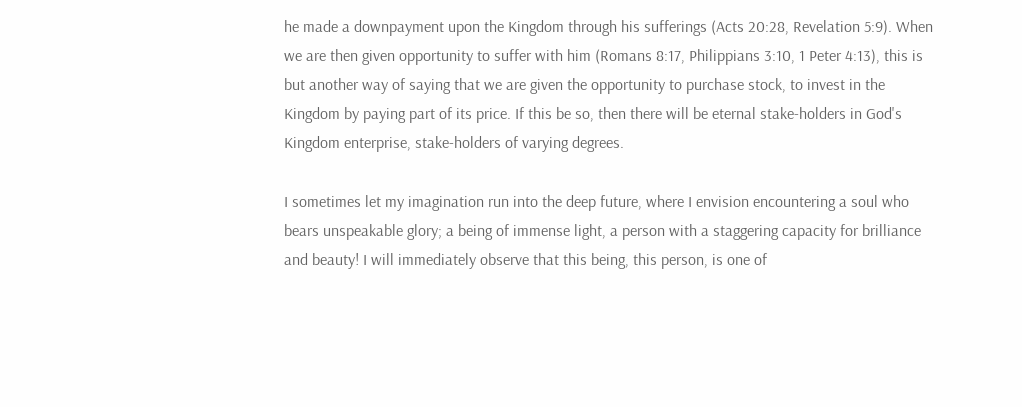he made a downpayment upon the Kingdom through his sufferings (Acts 20:28, Revelation 5:9). When we are then given opportunity to suffer with him (Romans 8:17, Philippians 3:10, 1 Peter 4:13), this is but another way of saying that we are given the opportunity to purchase stock, to invest in the Kingdom by paying part of its price. If this be so, then there will be eternal stake-holders in God's Kingdom enterprise, stake-holders of varying degrees.

I sometimes let my imagination run into the deep future, where I envision encountering a soul who bears unspeakable glory; a being of immense light, a person with a staggering capacity for brilliance and beauty! I will immediately observe that this being, this person, is one of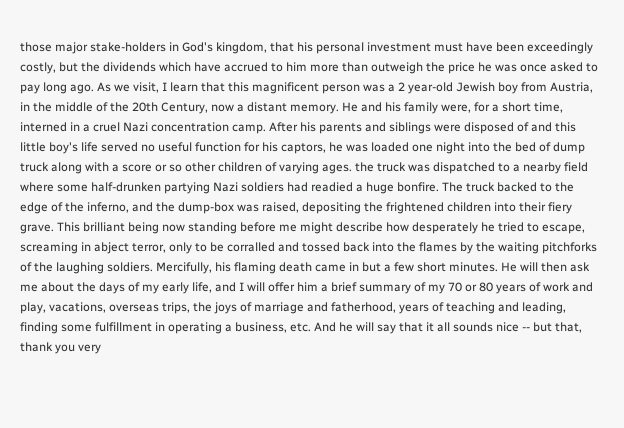those major stake-holders in God's kingdom, that his personal investment must have been exceedingly costly, but the dividends which have accrued to him more than outweigh the price he was once asked to pay long ago. As we visit, I learn that this magnificent person was a 2 year-old Jewish boy from Austria, in the middle of the 20th Century, now a distant memory. He and his family were, for a short time, interned in a cruel Nazi concentration camp. After his parents and siblings were disposed of and this little boy's life served no useful function for his captors, he was loaded one night into the bed of dump truck along with a score or so other children of varying ages. the truck was dispatched to a nearby field where some half-drunken partying Nazi soldiers had readied a huge bonfire. The truck backed to the edge of the inferno, and the dump-box was raised, depositing the frightened children into their fiery grave. This brilliant being now standing before me might describe how desperately he tried to escape, screaming in abject terror, only to be corralled and tossed back into the flames by the waiting pitchforks of the laughing soldiers. Mercifully, his flaming death came in but a few short minutes. He will then ask me about the days of my early life, and I will offer him a brief summary of my 70 or 80 years of work and play, vacations, overseas trips, the joys of marriage and fatherhood, years of teaching and leading, finding some fulfillment in operating a business, etc. And he will say that it all sounds nice -- but that, thank you very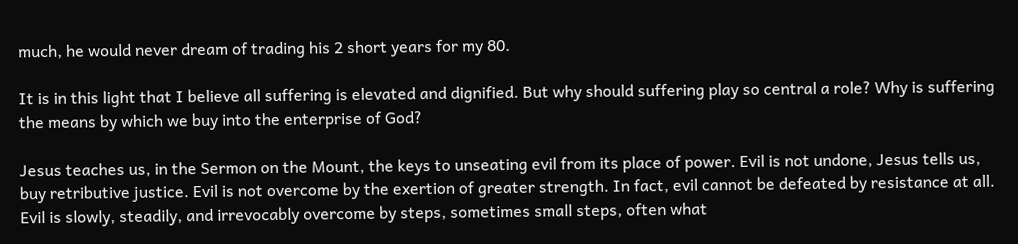much, he would never dream of trading his 2 short years for my 80.

It is in this light that I believe all suffering is elevated and dignified. But why should suffering play so central a role? Why is suffering the means by which we buy into the enterprise of God?

Jesus teaches us, in the Sermon on the Mount, the keys to unseating evil from its place of power. Evil is not undone, Jesus tells us, buy retributive justice. Evil is not overcome by the exertion of greater strength. In fact, evil cannot be defeated by resistance at all. Evil is slowly, steadily, and irrevocably overcome by steps, sometimes small steps, often what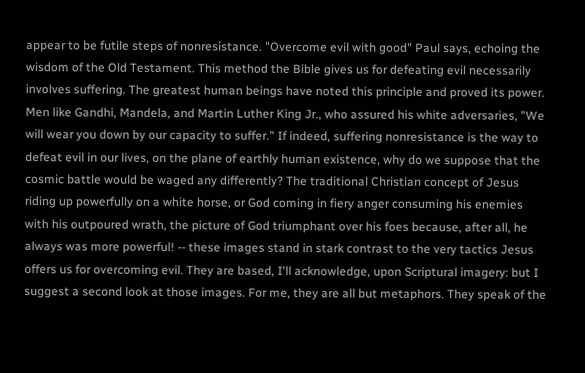appear to be futile steps of nonresistance. "Overcome evil with good" Paul says, echoing the wisdom of the Old Testament. This method the Bible gives us for defeating evil necessarily involves suffering. The greatest human beings have noted this principle and proved its power. Men like Gandhi, Mandela, and Martin Luther King Jr., who assured his white adversaries, "We will wear you down by our capacity to suffer." If indeed, suffering nonresistance is the way to defeat evil in our lives, on the plane of earthly human existence, why do we suppose that the cosmic battle would be waged any differently? The traditional Christian concept of Jesus riding up powerfully on a white horse, or God coming in fiery anger consuming his enemies with his outpoured wrath, the picture of God triumphant over his foes because, after all, he always was more powerful! -- these images stand in stark contrast to the very tactics Jesus offers us for overcoming evil. They are based, I'll acknowledge, upon Scriptural imagery: but I suggest a second look at those images. For me, they are all but metaphors. They speak of the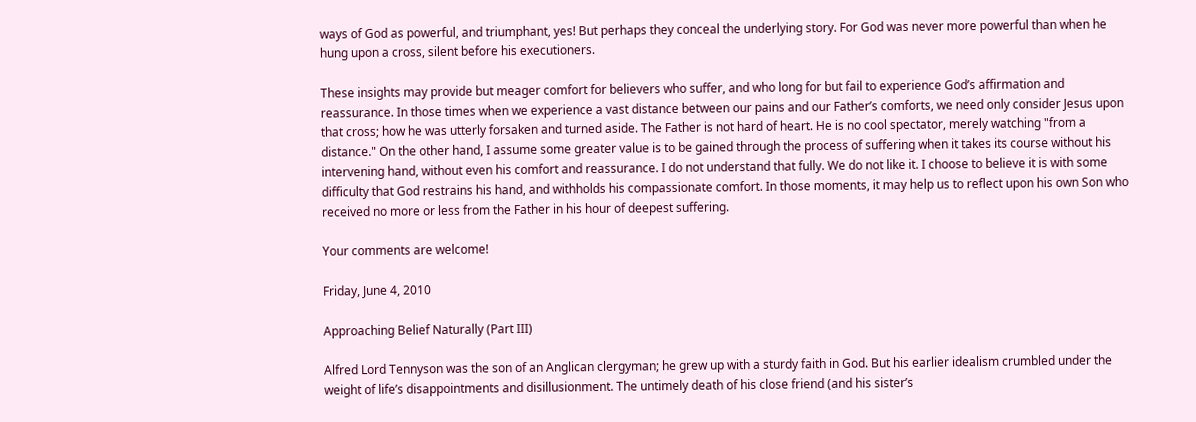ways of God as powerful, and triumphant, yes! But perhaps they conceal the underlying story. For God was never more powerful than when he hung upon a cross, silent before his executioners.

These insights may provide but meager comfort for believers who suffer, and who long for but fail to experience God’s affirmation and reassurance. In those times when we experience a vast distance between our pains and our Father’s comforts, we need only consider Jesus upon that cross; how he was utterly forsaken and turned aside. The Father is not hard of heart. He is no cool spectator, merely watching "from a distance." On the other hand, I assume some greater value is to be gained through the process of suffering when it takes its course without his intervening hand, without even his comfort and reassurance. I do not understand that fully. We do not like it. I choose to believe it is with some difficulty that God restrains his hand, and withholds his compassionate comfort. In those moments, it may help us to reflect upon his own Son who received no more or less from the Father in his hour of deepest suffering.

Your comments are welcome!

Friday, June 4, 2010

Approaching Belief Naturally (Part III)

Alfred Lord Tennyson was the son of an Anglican clergyman; he grew up with a sturdy faith in God. But his earlier idealism crumbled under the weight of life’s disappointments and disillusionment. The untimely death of his close friend (and his sister’s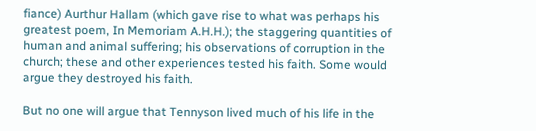fiance) Aurthur Hallam (which gave rise to what was perhaps his greatest poem, In Memoriam A.H.H.); the staggering quantities of human and animal suffering; his observations of corruption in the church; these and other experiences tested his faith. Some would argue they destroyed his faith.

But no one will argue that Tennyson lived much of his life in the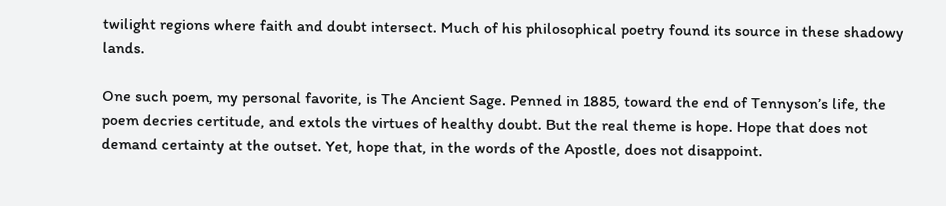twilight regions where faith and doubt intersect. Much of his philosophical poetry found its source in these shadowy lands.

One such poem, my personal favorite, is The Ancient Sage. Penned in 1885, toward the end of Tennyson’s life, the poem decries certitude, and extols the virtues of healthy doubt. But the real theme is hope. Hope that does not demand certainty at the outset. Yet, hope that, in the words of the Apostle, does not disappoint.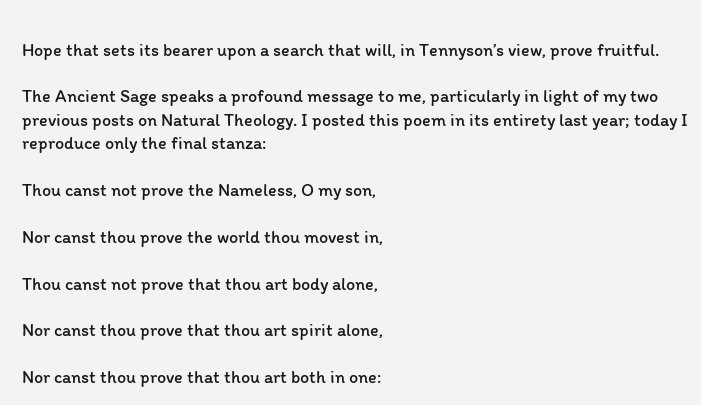Hope that sets its bearer upon a search that will, in Tennyson’s view, prove fruitful.

The Ancient Sage speaks a profound message to me, particularly in light of my two previous posts on Natural Theology. I posted this poem in its entirety last year; today I reproduce only the final stanza:

Thou canst not prove the Nameless, O my son,

Nor canst thou prove the world thou movest in,

Thou canst not prove that thou art body alone,

Nor canst thou prove that thou art spirit alone,

Nor canst thou prove that thou art both in one: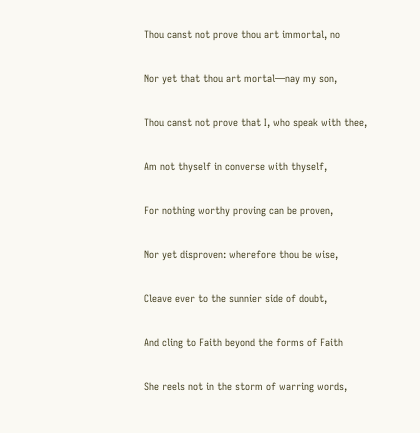Thou canst not prove thou art immortal, no

Nor yet that thou art mortal—nay my son,

Thou canst not prove that I, who speak with thee,

Am not thyself in converse with thyself,

For nothing worthy proving can be proven,

Nor yet disproven: wherefore thou be wise,

Cleave ever to the sunnier side of doubt,

And cling to Faith beyond the forms of Faith

She reels not in the storm of warring words,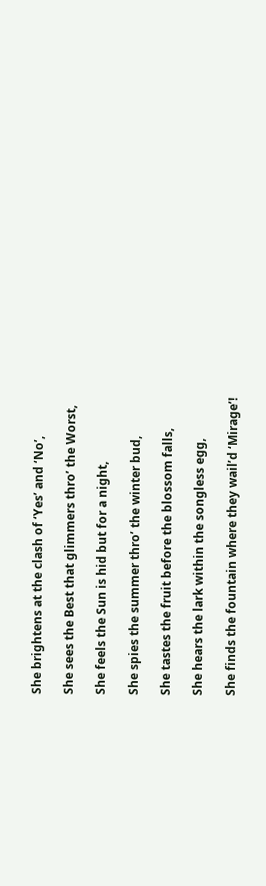She brightens at the clash of ‘Yes’ and ‘No’,

She sees the Best that glimmers thro’ the Worst,

She feels the Sun is hid but for a night,

She spies the summer thro’ the winter bud,

She tastes the fruit before the blossom falls,

She hears the lark within the songless egg,

She finds the fountain where they wail’d ‘Mirage’!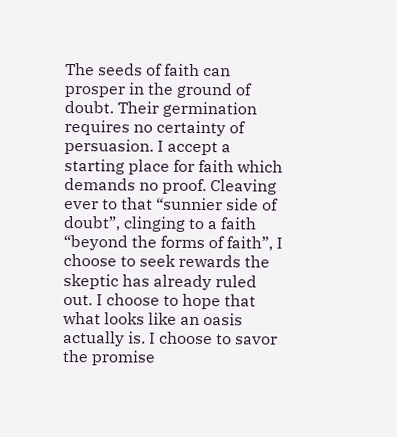The seeds of faith can prosper in the ground of doubt. Their germination requires no certainty of persuasion. I accept a starting place for faith which demands no proof. Cleaving ever to that “sunnier side of doubt”, clinging to a faith “beyond the forms of faith”, I choose to seek rewards the skeptic has already ruled out. I choose to hope that what looks like an oasis actually is. I choose to savor the promise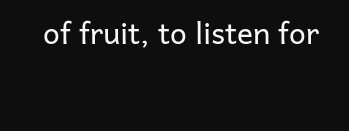of fruit, to listen for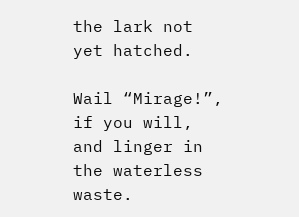the lark not yet hatched.

Wail “Mirage!”, if you will, and linger in the waterless waste.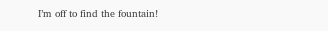I’m off to find the fountain!